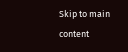Skip to main content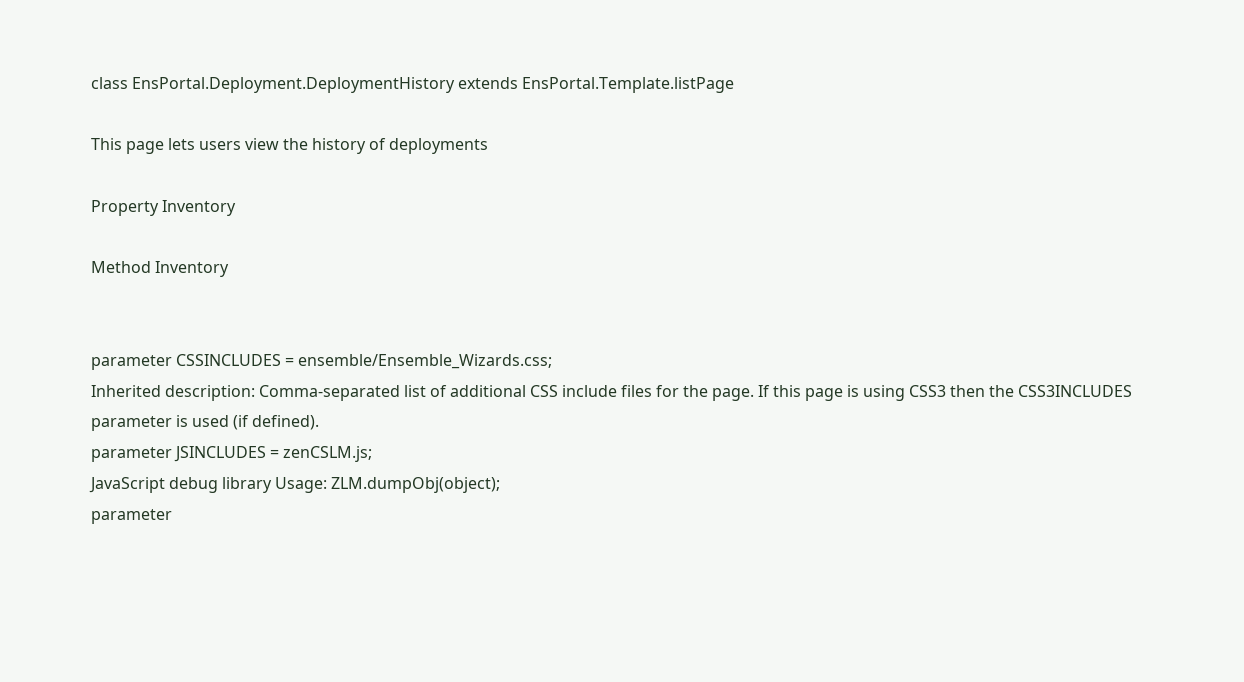class EnsPortal.Deployment.DeploymentHistory extends EnsPortal.Template.listPage

This page lets users view the history of deployments

Property Inventory

Method Inventory


parameter CSSINCLUDES = ensemble/Ensemble_Wizards.css;
Inherited description: Comma-separated list of additional CSS include files for the page. If this page is using CSS3 then the CSS3INCLUDES parameter is used (if defined).
parameter JSINCLUDES = zenCSLM.js;
JavaScript debug library Usage: ZLM.dumpObj(object);
parameter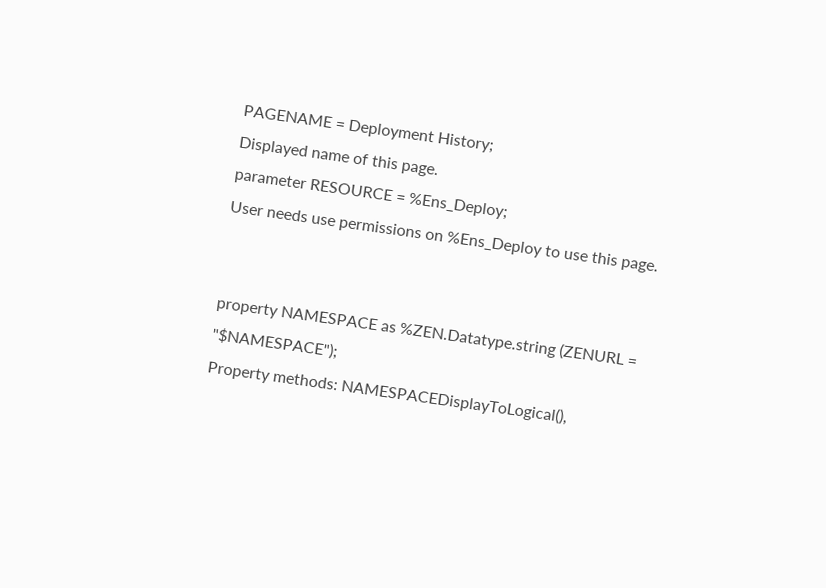PAGENAME = Deployment History;
Displayed name of this page.
parameter RESOURCE = %Ens_Deploy;
User needs use permissions on %Ens_Deploy to use this page.


property NAMESPACE as %ZEN.Datatype.string (ZENURL = "$NAMESPACE");
Property methods: NAMESPACEDisplayToLogical(),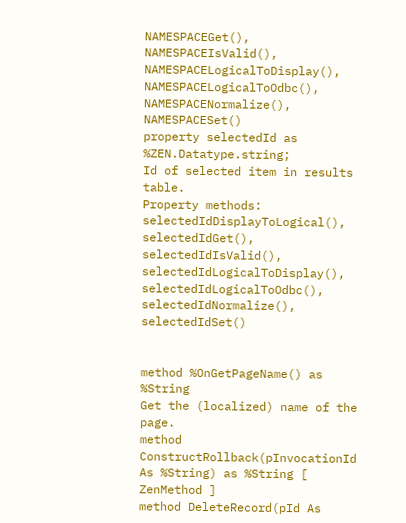NAMESPACEGet(), NAMESPACEIsValid(), NAMESPACELogicalToDisplay(), NAMESPACELogicalToOdbc(), NAMESPACENormalize(), NAMESPACESet()
property selectedId as %ZEN.Datatype.string;
Id of selected item in results table.
Property methods: selectedIdDisplayToLogical(), selectedIdGet(), selectedIdIsValid(), selectedIdLogicalToDisplay(), selectedIdLogicalToOdbc(), selectedIdNormalize(), selectedIdSet()


method %OnGetPageName() as %String
Get the (localized) name of the page.
method ConstructRollback(pInvocationId As %String) as %String [ ZenMethod ]
method DeleteRecord(pId As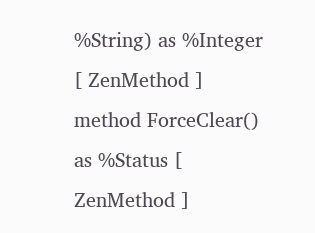%String) as %Integer [ ZenMethod ]
method ForceClear() as %Status [ ZenMethod ]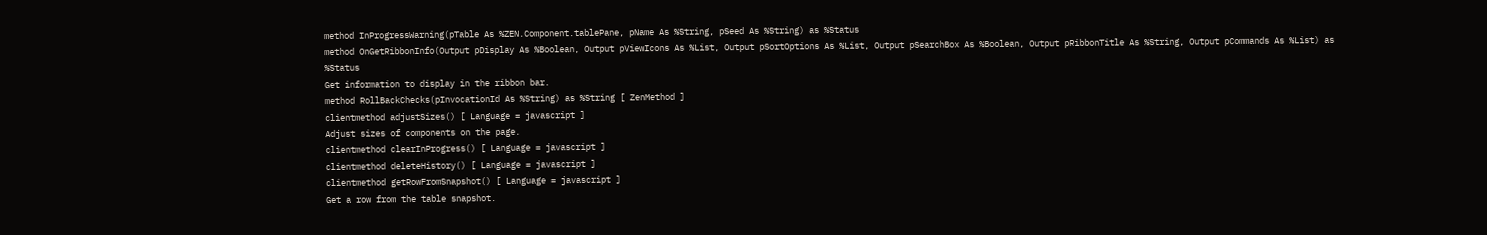method InProgressWarning(pTable As %ZEN.Component.tablePane, pName As %String, pSeed As %String) as %Status
method OnGetRibbonInfo(Output pDisplay As %Boolean, Output pViewIcons As %List, Output pSortOptions As %List, Output pSearchBox As %Boolean, Output pRibbonTitle As %String, Output pCommands As %List) as %Status
Get information to display in the ribbon bar.
method RollBackChecks(pInvocationId As %String) as %String [ ZenMethod ]
clientmethod adjustSizes() [ Language = javascript ]
Adjust sizes of components on the page.
clientmethod clearInProgress() [ Language = javascript ]
clientmethod deleteHistory() [ Language = javascript ]
clientmethod getRowFromSnapshot() [ Language = javascript ]
Get a row from the table snapshot.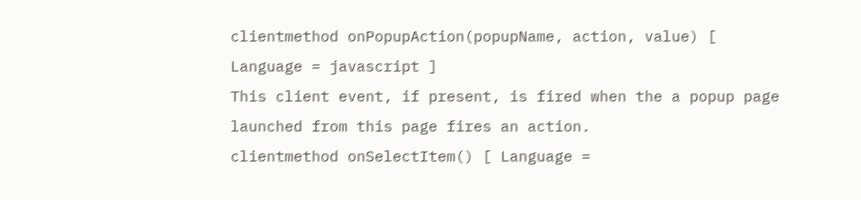clientmethod onPopupAction(popupName, action, value) [ Language = javascript ]
This client event, if present, is fired when the a popup page launched from this page fires an action.
clientmethod onSelectItem() [ Language =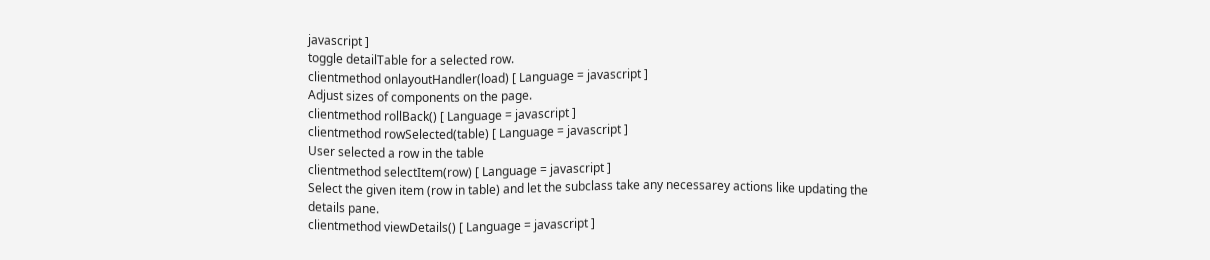javascript ]
toggle detailTable for a selected row.
clientmethod onlayoutHandler(load) [ Language = javascript ]
Adjust sizes of components on the page.
clientmethod rollBack() [ Language = javascript ]
clientmethod rowSelected(table) [ Language = javascript ]
User selected a row in the table
clientmethod selectItem(row) [ Language = javascript ]
Select the given item (row in table) and let the subclass take any necessarey actions like updating the details pane.
clientmethod viewDetails() [ Language = javascript ]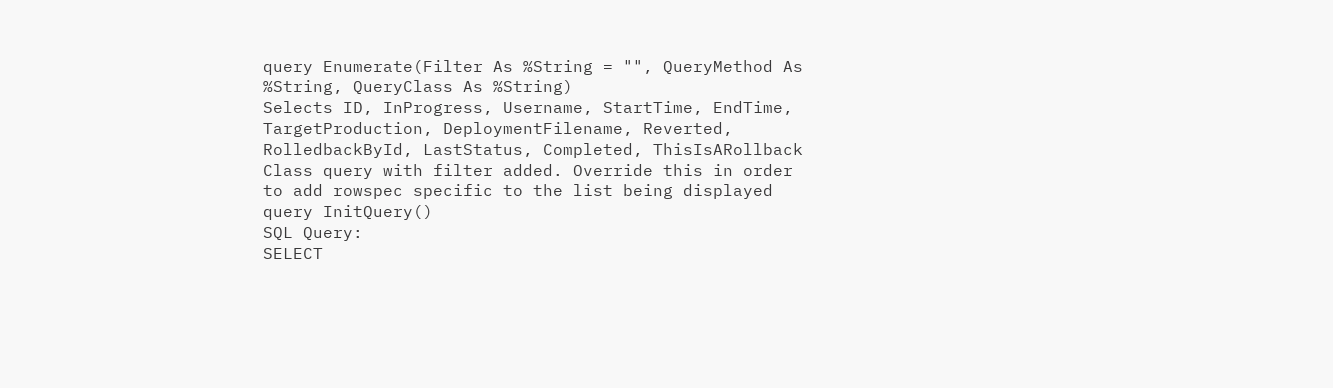query Enumerate(Filter As %String = "", QueryMethod As %String, QueryClass As %String)
Selects ID, InProgress, Username, StartTime, EndTime, TargetProduction, DeploymentFilename, Reverted, RolledbackById, LastStatus, Completed, ThisIsARollback
Class query with filter added. Override this in order to add rowspec specific to the list being displayed
query InitQuery()
SQL Query:
SELECT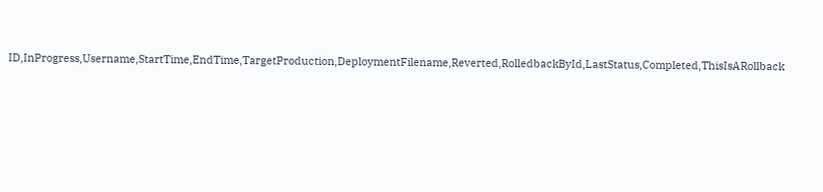ID,InProgress,Username,StartTime,EndTime,TargetProduction,DeploymentFilename,Reverted,RolledbackById,LastStatus,Completed,ThisIsARollback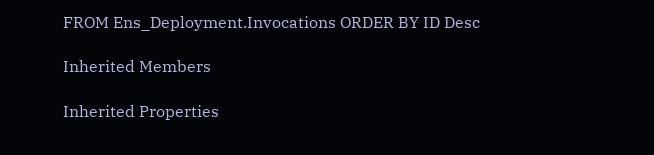FROM Ens_Deployment.Invocations ORDER BY ID Desc

Inherited Members

Inherited Properties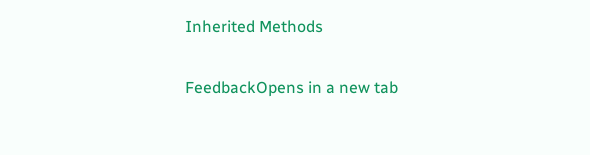Inherited Methods

FeedbackOpens in a new tab